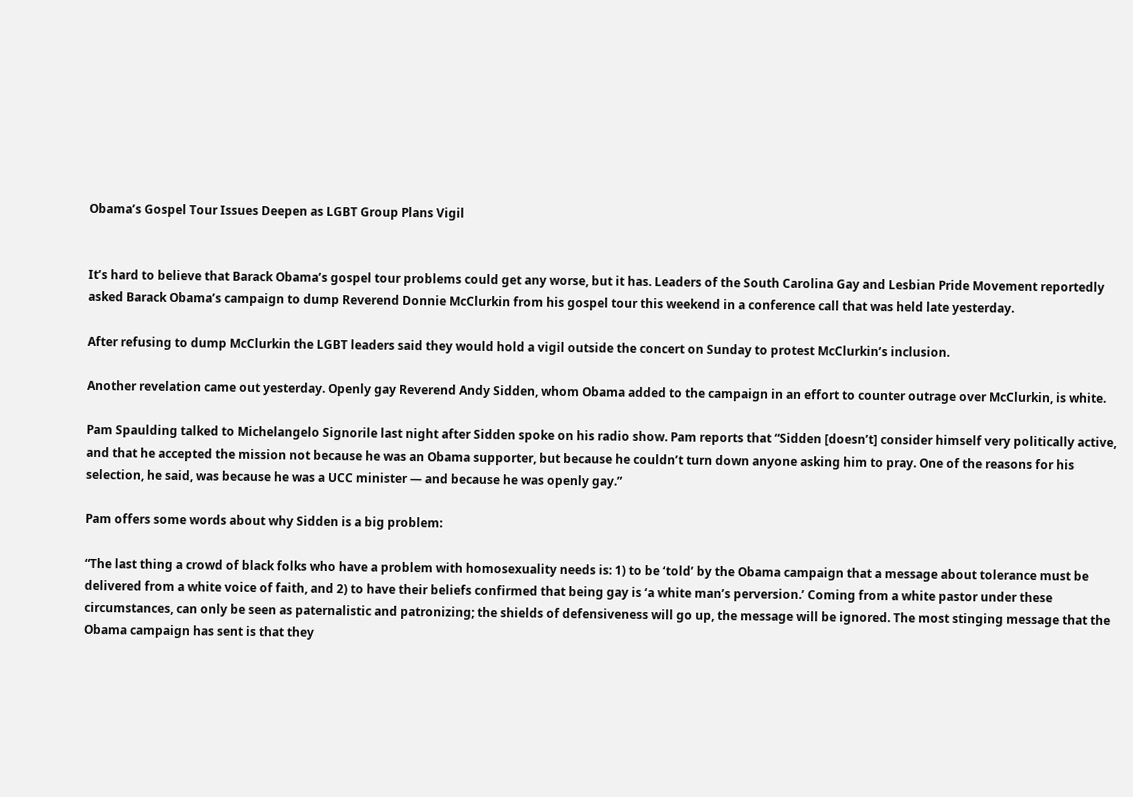Obama’s Gospel Tour Issues Deepen as LGBT Group Plans Vigil


It’s hard to believe that Barack Obama’s gospel tour problems could get any worse, but it has. Leaders of the South Carolina Gay and Lesbian Pride Movement reportedly asked Barack Obama’s campaign to dump Reverend Donnie McClurkin from his gospel tour this weekend in a conference call that was held late yesterday.

After refusing to dump McClurkin the LGBT leaders said they would hold a vigil outside the concert on Sunday to protest McClurkin’s inclusion.

Another revelation came out yesterday. Openly gay Reverend Andy Sidden, whom Obama added to the campaign in an effort to counter outrage over McClurkin, is white.

Pam Spaulding talked to Michelangelo Signorile last night after Sidden spoke on his radio show. Pam reports that “Sidden [doesn’t] consider himself very politically active, and that he accepted the mission not because he was an Obama supporter, but because he couldn’t turn down anyone asking him to pray. One of the reasons for his selection, he said, was because he was a UCC minister — and because he was openly gay.”

Pam offers some words about why Sidden is a big problem:

“The last thing a crowd of black folks who have a problem with homosexuality needs is: 1) to be ‘told’ by the Obama campaign that a message about tolerance must be delivered from a white voice of faith, and 2) to have their beliefs confirmed that being gay is ‘a white man’s perversion.’ Coming from a white pastor under these circumstances, can only be seen as paternalistic and patronizing; the shields of defensiveness will go up, the message will be ignored. The most stinging message that the Obama campaign has sent is that they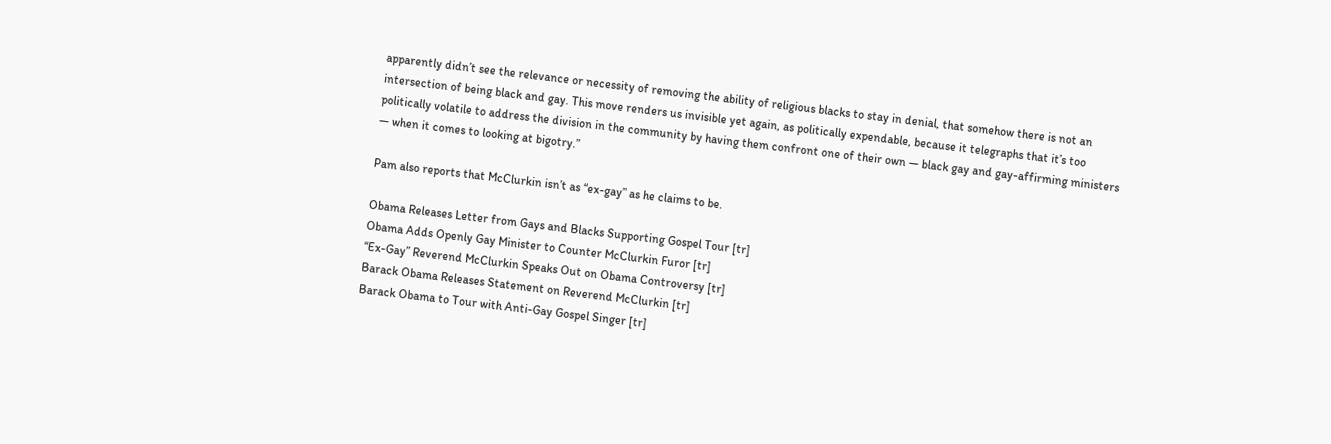apparently didn’t see the relevance or necessity of removing the ability of religious blacks to stay in denial, that somehow there is not an intersection of being black and gay. This move renders us invisible yet again, as politically expendable, because it telegraphs that it’s too politically volatile to address the division in the community by having them confront one of their own — black gay and gay-affirming ministers — when it comes to looking at bigotry.”

Pam also reports that McClurkin isn’t as “ex-gay” as he claims to be.

Obama Releases Letter from Gays and Blacks Supporting Gospel Tour [tr]
Obama Adds Openly Gay Minister to Counter McClurkin Furor [tr]
“Ex-Gay” Reverend McClurkin Speaks Out on Obama Controversy [tr]
Barack Obama Releases Statement on Reverend McClurkin [tr]
Barack Obama to Tour with Anti-Gay Gospel Singer [tr]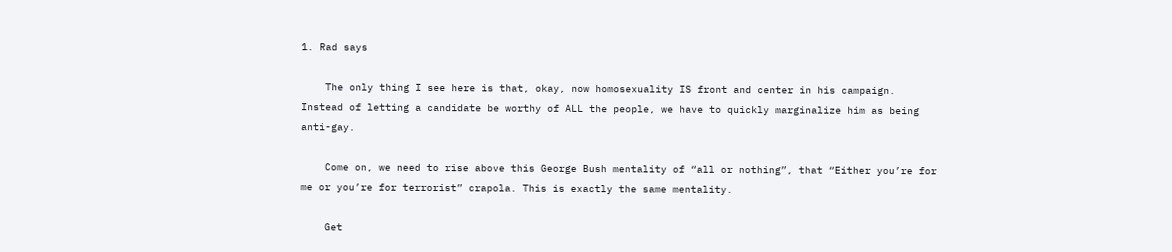1. Rad says

    The only thing I see here is that, okay, now homosexuality IS front and center in his campaign. Instead of letting a candidate be worthy of ALL the people, we have to quickly marginalize him as being anti-gay.

    Come on, we need to rise above this George Bush mentality of “all or nothing”, that “Either you’re for me or you’re for terrorist” crapola. This is exactly the same mentality.

    Get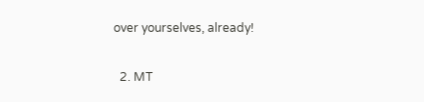over yourselves, already!

  2. MT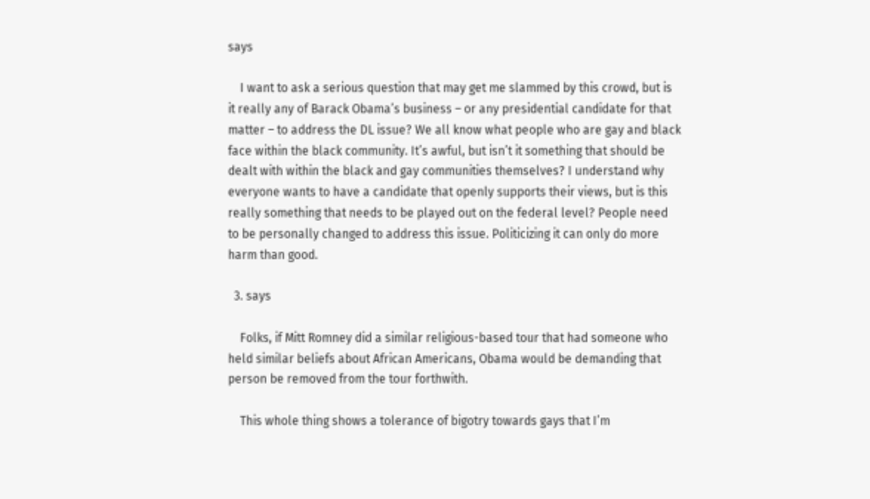says

    I want to ask a serious question that may get me slammed by this crowd, but is it really any of Barack Obama’s business – or any presidential candidate for that matter – to address the DL issue? We all know what people who are gay and black face within the black community. It’s awful, but isn’t it something that should be dealt with within the black and gay communities themselves? I understand why everyone wants to have a candidate that openly supports their views, but is this really something that needs to be played out on the federal level? People need to be personally changed to address this issue. Politicizing it can only do more harm than good.

  3. says

    Folks, if Mitt Romney did a similar religious-based tour that had someone who held similar beliefs about African Americans, Obama would be demanding that person be removed from the tour forthwith.

    This whole thing shows a tolerance of bigotry towards gays that I’m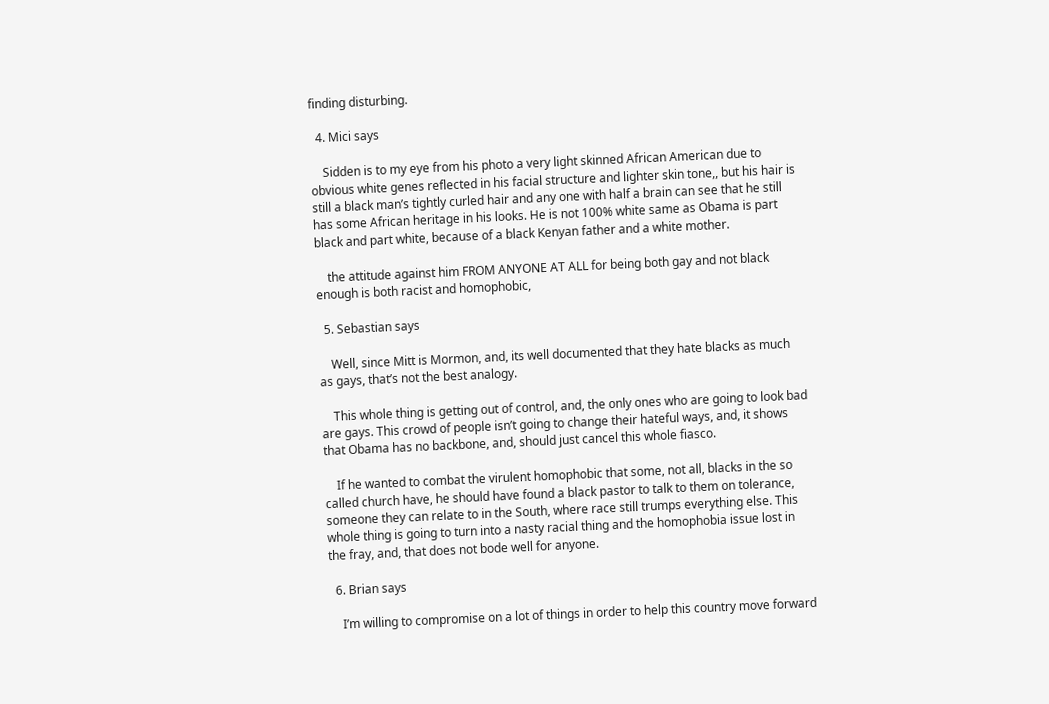finding disturbing.

  4. Mici says

    Sidden is to my eye from his photo a very light skinned African American due to obvious white genes reflected in his facial structure and lighter skin tone,, but his hair is still a black man’s tightly curled hair and any one with half a brain can see that he still has some African heritage in his looks. He is not 100% white same as Obama is part black and part white, because of a black Kenyan father and a white mother.

    the attitude against him FROM ANYONE AT ALL for being both gay and not black enough is both racist and homophobic,

  5. Sebastian says

    Well, since Mitt is Mormon, and, its well documented that they hate blacks as much as gays, that’s not the best analogy.

    This whole thing is getting out of control, and, the only ones who are going to look bad are gays. This crowd of people isn’t going to change their hateful ways, and, it shows that Obama has no backbone, and, should just cancel this whole fiasco.

    If he wanted to combat the virulent homophobic that some, not all, blacks in the so called church have, he should have found a black pastor to talk to them on tolerance, someone they can relate to in the South, where race still trumps everything else. This whole thing is going to turn into a nasty racial thing and the homophobia issue lost in the fray, and, that does not bode well for anyone.

  6. Brian says

    I’m willing to compromise on a lot of things in order to help this country move forward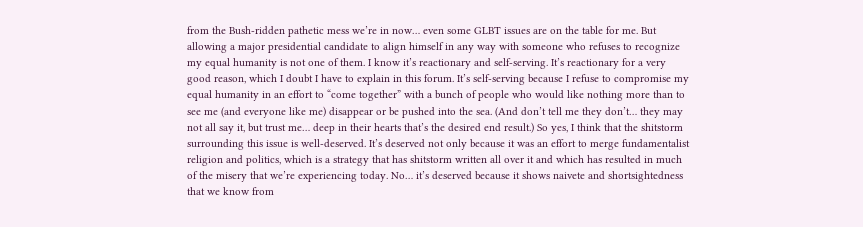from the Bush-ridden pathetic mess we’re in now… even some GLBT issues are on the table for me. But allowing a major presidential candidate to align himself in any way with someone who refuses to recognize my equal humanity is not one of them. I know it’s reactionary and self-serving. It’s reactionary for a very good reason, which I doubt I have to explain in this forum. It’s self-serving because I refuse to compromise my equal humanity in an effort to “come together” with a bunch of people who would like nothing more than to see me (and everyone like me) disappear or be pushed into the sea. (And don’t tell me they don’t… they may not all say it, but trust me… deep in their hearts that’s the desired end result.) So yes, I think that the shitstorm surrounding this issue is well-deserved. It’s deserved not only because it was an effort to merge fundamentalist religion and politics, which is a strategy that has shitstorm written all over it and which has resulted in much of the misery that we’re experiencing today. No… it’s deserved because it shows naivete and shortsightedness that we know from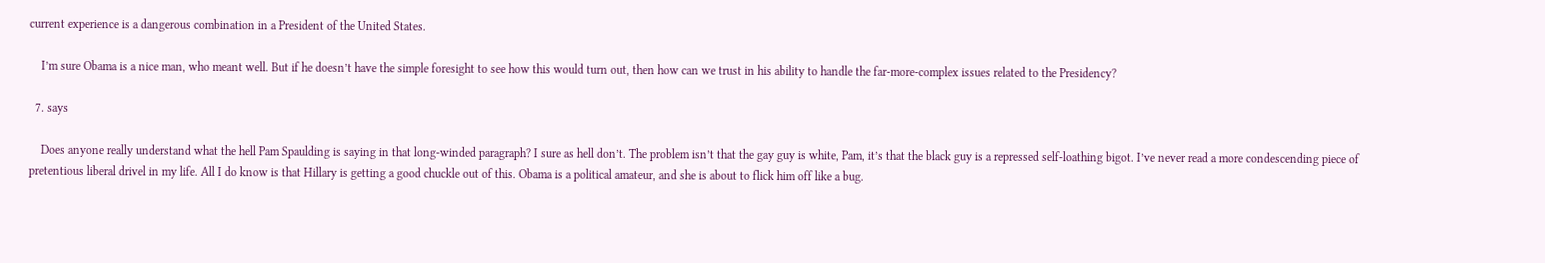current experience is a dangerous combination in a President of the United States.

    I’m sure Obama is a nice man, who meant well. But if he doesn’t have the simple foresight to see how this would turn out, then how can we trust in his ability to handle the far-more-complex issues related to the Presidency?

  7. says

    Does anyone really understand what the hell Pam Spaulding is saying in that long-winded paragraph? I sure as hell don’t. The problem isn’t that the gay guy is white, Pam, it’s that the black guy is a repressed self-loathing bigot. I’ve never read a more condescending piece of pretentious liberal drivel in my life. All I do know is that Hillary is getting a good chuckle out of this. Obama is a political amateur, and she is about to flick him off like a bug.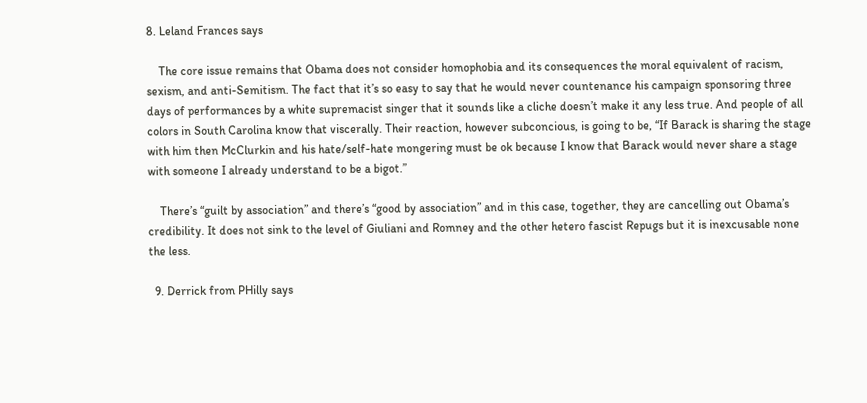8. Leland Frances says

    The core issue remains that Obama does not consider homophobia and its consequences the moral equivalent of racism, sexism, and anti-Semitism. The fact that it’s so easy to say that he would never countenance his campaign sponsoring three days of performances by a white supremacist singer that it sounds like a cliche doesn’t make it any less true. And people of all colors in South Carolina know that viscerally. Their reaction, however subconcious, is going to be, “If Barack is sharing the stage with him then McClurkin and his hate/self-hate mongering must be ok because I know that Barack would never share a stage with someone I already understand to be a bigot.”

    There’s “guilt by association” and there’s “good by association” and in this case, together, they are cancelling out Obama’s credibility. It does not sink to the level of Giuliani and Romney and the other hetero fascist Repugs but it is inexcusable none the less.

  9. Derrick from PHilly says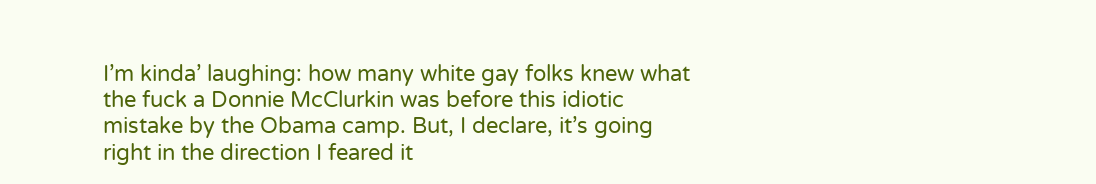I’m kinda’ laughing: how many white gay folks knew what the fuck a Donnie McClurkin was before this idiotic mistake by the Obama camp. But, I declare, it’s going right in the direction I feared it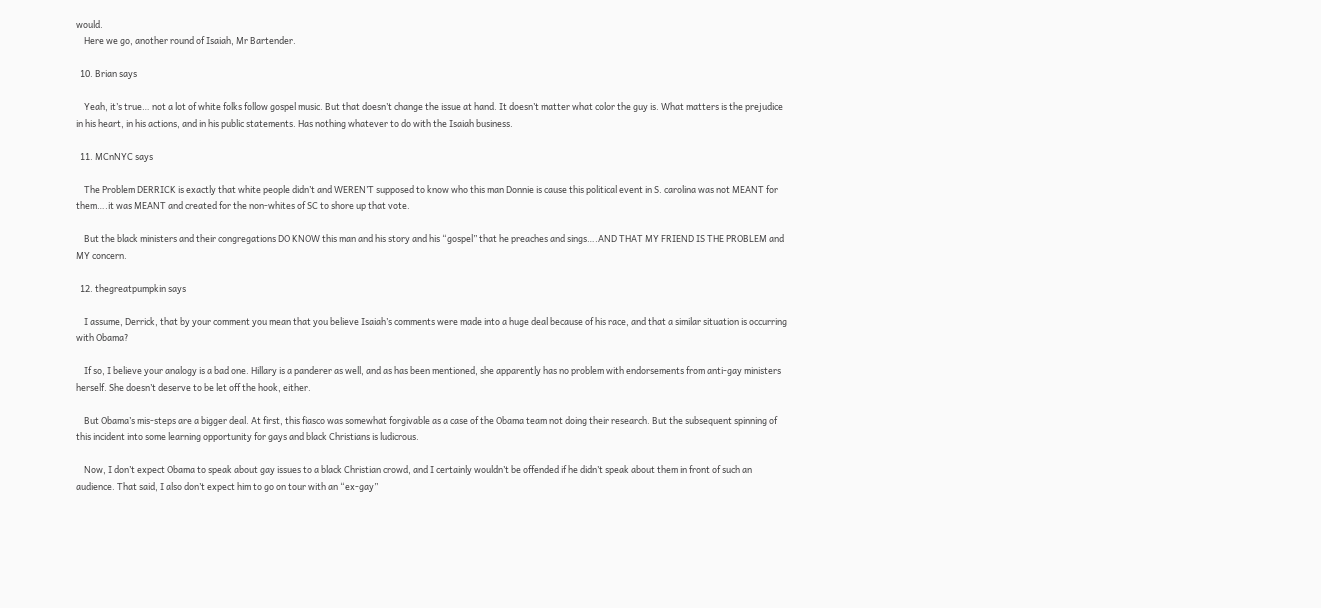would.
    Here we go, another round of Isaiah, Mr Bartender.

  10. Brian says

    Yeah, it’s true… not a lot of white folks follow gospel music. But that doesn’t change the issue at hand. It doesn’t matter what color the guy is. What matters is the prejudice in his heart, in his actions, and in his public statements. Has nothing whatever to do with the Isaiah business.

  11. MCnNYC says

    The Problem DERRICK is exactly that white people didn’t and WEREN’T supposed to know who this man Donnie is cause this political event in S. carolina was not MEANT for them….it was MEANT and created for the non-whites of SC to shore up that vote.

    But the black ministers and their congregations DO KNOW this man and his story and his “gospel” that he preaches and sings….AND THAT MY FRIEND IS THE PROBLEM and MY concern.

  12. thegreatpumpkin says

    I assume, Derrick, that by your comment you mean that you believe Isaiah’s comments were made into a huge deal because of his race, and that a similar situation is occurring with Obama?

    If so, I believe your analogy is a bad one. Hillary is a panderer as well, and as has been mentioned, she apparently has no problem with endorsements from anti-gay ministers herself. She doesn’t deserve to be let off the hook, either.

    But Obama’s mis-steps are a bigger deal. At first, this fiasco was somewhat forgivable as a case of the Obama team not doing their research. But the subsequent spinning of this incident into some learning opportunity for gays and black Christians is ludicrous.

    Now, I don’t expect Obama to speak about gay issues to a black Christian crowd, and I certainly wouldn’t be offended if he didn’t speak about them in front of such an audience. That said, I also don’t expect him to go on tour with an “ex-gay”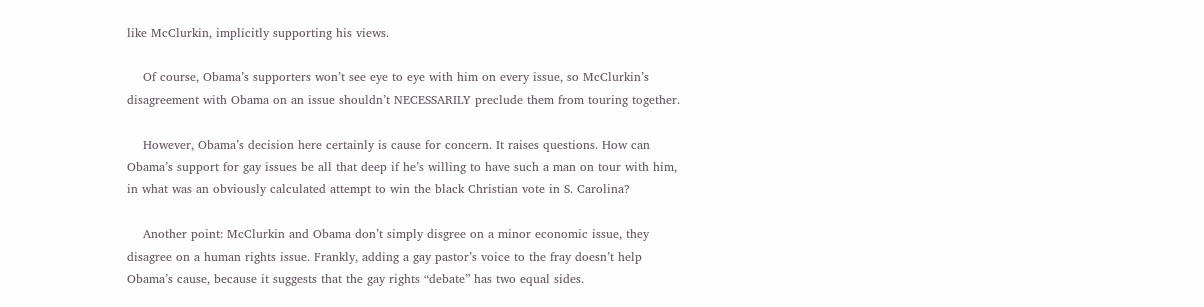like McClurkin, implicitly supporting his views.

    Of course, Obama’s supporters won’t see eye to eye with him on every issue, so McClurkin’s disagreement with Obama on an issue shouldn’t NECESSARILY preclude them from touring together.

    However, Obama’s decision here certainly is cause for concern. It raises questions. How can Obama’s support for gay issues be all that deep if he’s willing to have such a man on tour with him, in what was an obviously calculated attempt to win the black Christian vote in S. Carolina?

    Another point: McClurkin and Obama don’t simply disgree on a minor economic issue, they disagree on a human rights issue. Frankly, adding a gay pastor’s voice to the fray doesn’t help Obama’s cause, because it suggests that the gay rights “debate” has two equal sides.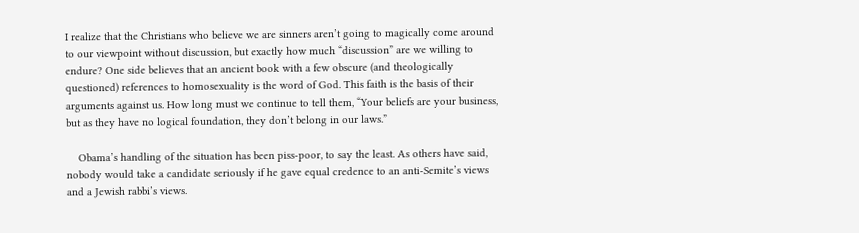I realize that the Christians who believe we are sinners aren’t going to magically come around to our viewpoint without discussion, but exactly how much “discussion” are we willing to endure? One side believes that an ancient book with a few obscure (and theologically questioned) references to homosexuality is the word of God. This faith is the basis of their arguments against us. How long must we continue to tell them, “Your beliefs are your business, but as they have no logical foundation, they don’t belong in our laws.”

    Obama’s handling of the situation has been piss-poor, to say the least. As others have said, nobody would take a candidate seriously if he gave equal credence to an anti-Semite’s views and a Jewish rabbi’s views.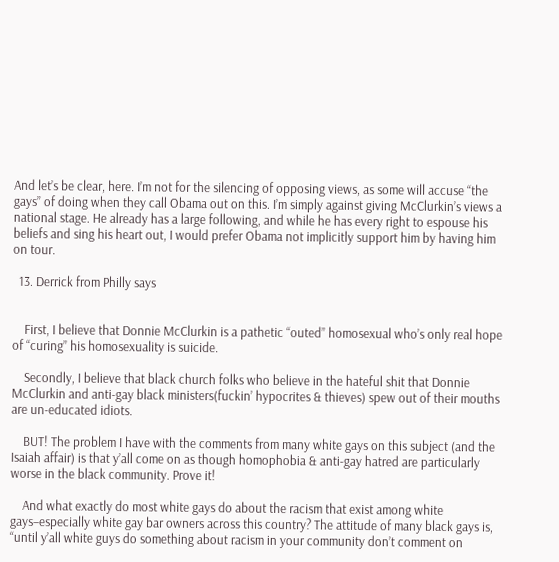And let’s be clear, here. I’m not for the silencing of opposing views, as some will accuse “the gays” of doing when they call Obama out on this. I’m simply against giving McClurkin’s views a national stage. He already has a large following, and while he has every right to espouse his beliefs and sing his heart out, I would prefer Obama not implicitly support him by having him on tour.

  13. Derrick from Philly says


    First, I believe that Donnie McClurkin is a pathetic “outed” homosexual who’s only real hope of “curing” his homosexuality is suicide.

    Secondly, I believe that black church folks who believe in the hateful shit that Donnie McClurkin and anti-gay black ministers(fuckin’ hypocrites & thieves) spew out of their mouths are un-educated idiots.

    BUT! The problem I have with the comments from many white gays on this subject (and the Isaiah affair) is that y’all come on as though homophobia & anti-gay hatred are particularly worse in the black community. Prove it!

    And what exactly do most white gays do about the racism that exist among white gays–especially white gay bar owners across this country? The attitude of many black gays is, “until y’all white guys do something about racism in your community don’t comment on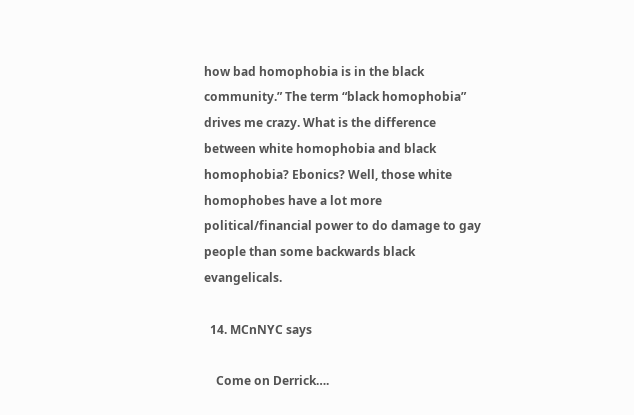how bad homophobia is in the black community.” The term “black homophobia” drives me crazy. What is the difference between white homophobia and black homophobia? Ebonics? Well, those white homophobes have a lot more political/financial power to do damage to gay people than some backwards black evangelicals.

  14. MCnNYC says

    Come on Derrick….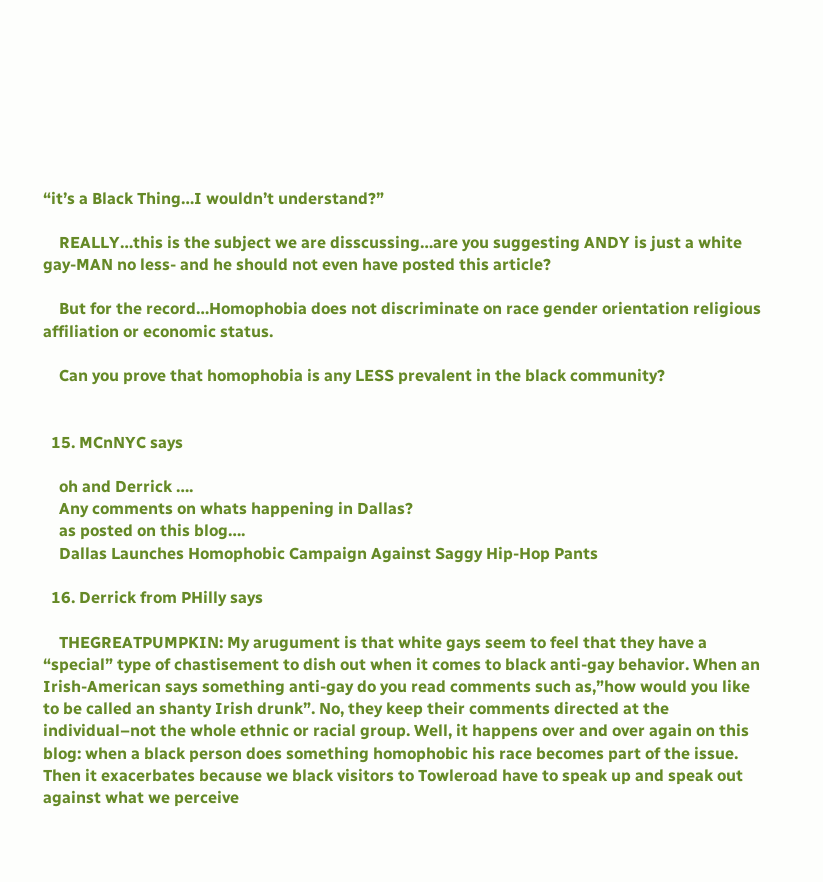“it’s a Black Thing…I wouldn’t understand?”

    REALLY…this is the subject we are disscussing…are you suggesting ANDY is just a white gay-MAN no less- and he should not even have posted this article?

    But for the record…Homophobia does not discriminate on race gender orientation religious affiliation or economic status.

    Can you prove that homophobia is any LESS prevalent in the black community?


  15. MCnNYC says

    oh and Derrick ….
    Any comments on whats happening in Dallas?
    as posted on this blog….
    Dallas Launches Homophobic Campaign Against Saggy Hip-Hop Pants

  16. Derrick from PHilly says

    THEGREATPUMPKIN: My arugument is that white gays seem to feel that they have a “special” type of chastisement to dish out when it comes to black anti-gay behavior. When an Irish-American says something anti-gay do you read comments such as,”how would you like to be called an shanty Irish drunk”. No, they keep their comments directed at the individual–not the whole ethnic or racial group. Well, it happens over and over again on this blog: when a black person does something homophobic his race becomes part of the issue. Then it exacerbates because we black visitors to Towleroad have to speak up and speak out against what we perceive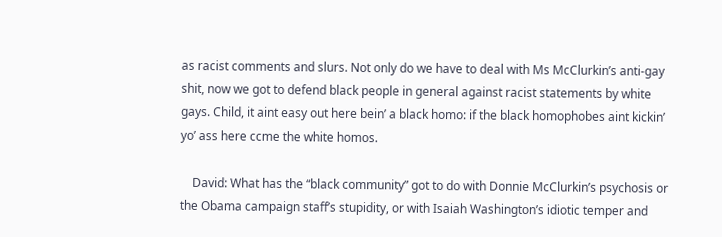as racist comments and slurs. Not only do we have to deal with Ms McClurkin’s anti-gay shit, now we got to defend black people in general against racist statements by white gays. Child, it aint easy out here bein’ a black homo: if the black homophobes aint kickin’ yo’ ass here ccme the white homos.

    David: What has the “black community” got to do with Donnie McClurkin’s psychosis or the Obama campaign staff’s stupidity, or with Isaiah Washington’s idiotic temper and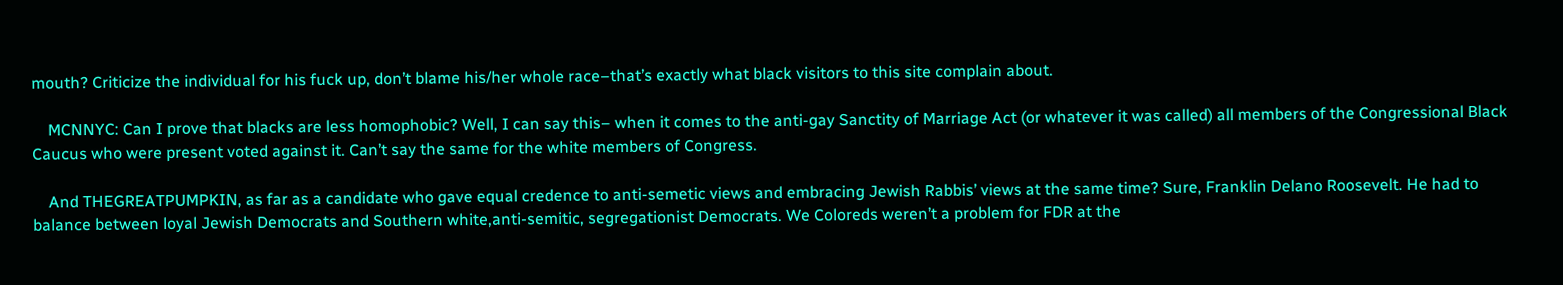mouth? Criticize the individual for his fuck up, don’t blame his/her whole race–that’s exactly what black visitors to this site complain about.

    MCNNYC: Can I prove that blacks are less homophobic? Well, I can say this– when it comes to the anti-gay Sanctity of Marriage Act (or whatever it was called) all members of the Congressional Black Caucus who were present voted against it. Can’t say the same for the white members of Congress.

    And THEGREATPUMPKIN, as far as a candidate who gave equal credence to anti-semetic views and embracing Jewish Rabbis’ views at the same time? Sure, Franklin Delano Roosevelt. He had to balance between loyal Jewish Democrats and Southern white,anti-semitic, segregationist Democrats. We Coloreds weren’t a problem for FDR at the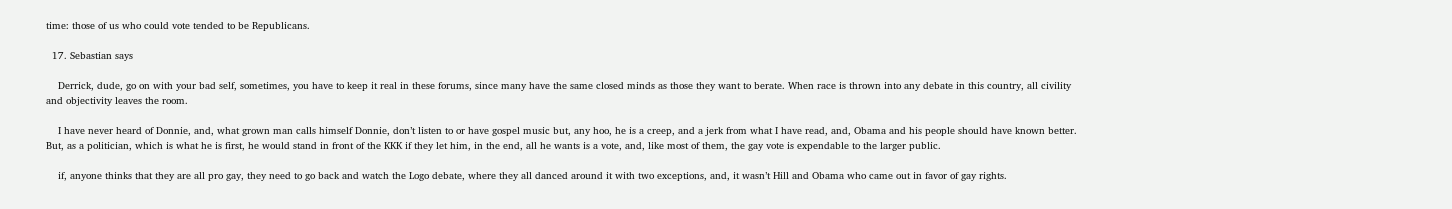time: those of us who could vote tended to be Republicans.

  17. Sebastian says

    Derrick, dude, go on with your bad self, sometimes, you have to keep it real in these forums, since many have the same closed minds as those they want to berate. When race is thrown into any debate in this country, all civility and objectivity leaves the room.

    I have never heard of Donnie, and, what grown man calls himself Donnie, don’t listen to or have gospel music but, any hoo, he is a creep, and a jerk from what I have read, and, Obama and his people should have known better. But, as a politician, which is what he is first, he would stand in front of the KKK if they let him, in the end, all he wants is a vote, and, like most of them, the gay vote is expendable to the larger public.

    if, anyone thinks that they are all pro gay, they need to go back and watch the Logo debate, where they all danced around it with two exceptions, and, it wasn’t Hill and Obama who came out in favor of gay rights.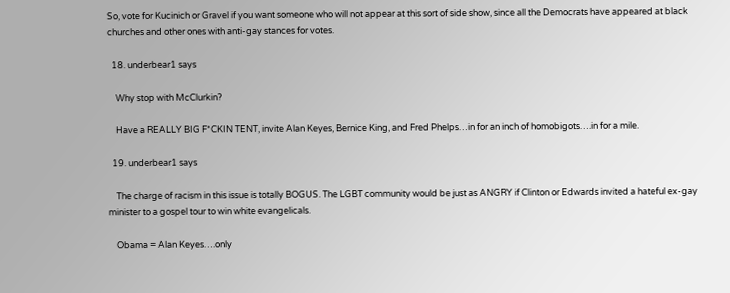So, vote for Kucinich or Gravel if you want someone who will not appear at this sort of side show, since all the Democrats have appeared at black churches and other ones with anti-gay stances for votes.

  18. underbear1 says

    Why stop with McClurkin?

    Have a REALLY BIG F*CKIN TENT, invite Alan Keyes, Bernice King, and Fred Phelps…in for an inch of homobigots….in for a mile.

  19. underbear1 says

    The charge of racism in this issue is totally BOGUS. The LGBT community would be just as ANGRY if Clinton or Edwards invited a hateful ex-gay minister to a gospel tour to win white evangelicals.

    Obama = Alan Keyes….only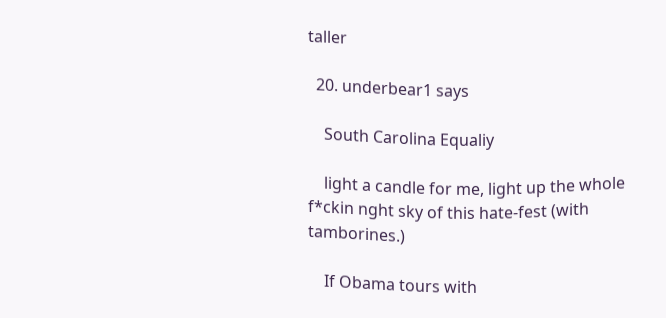taller

  20. underbear1 says

    South Carolina Equaliy

    light a candle for me, light up the whole f*ckin nght sky of this hate-fest (with tamborines.)

    If Obama tours with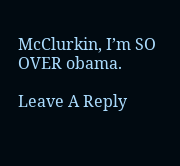McClurkin, I’m SO OVER obama.

Leave A Reply